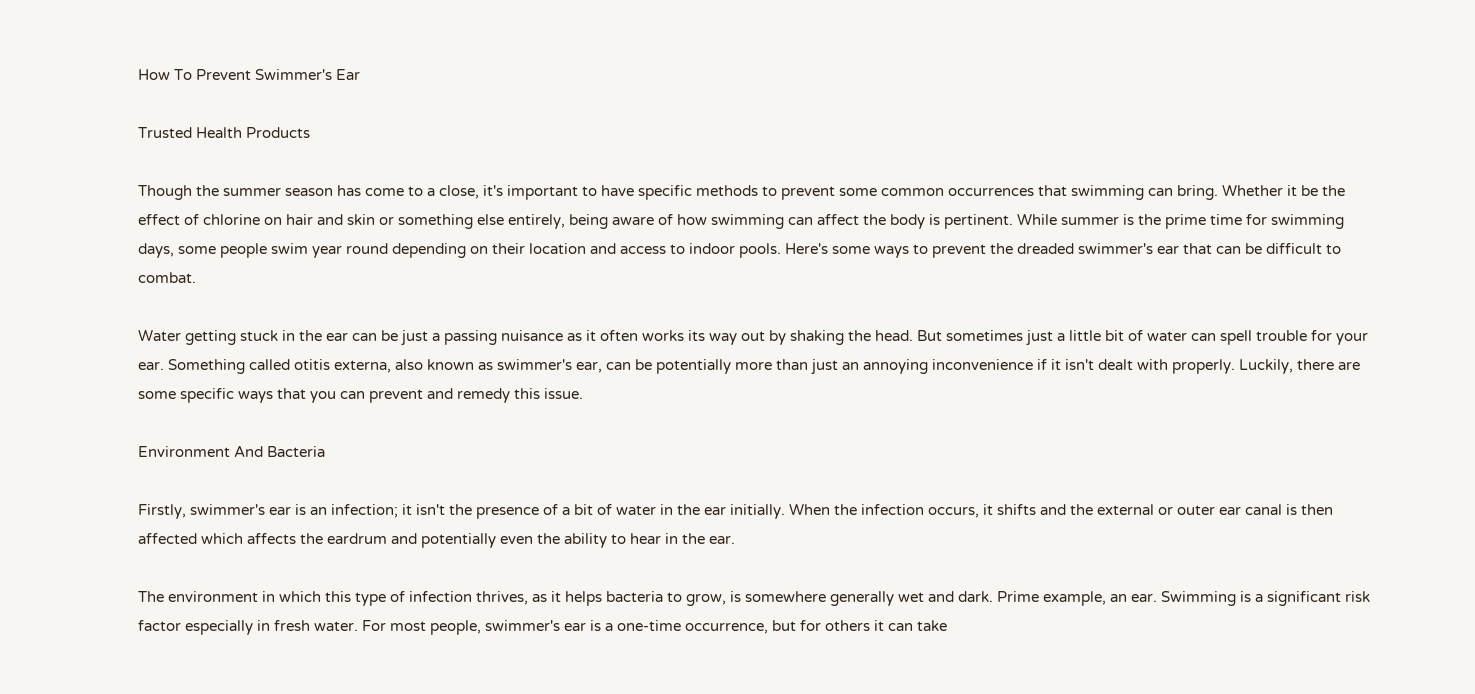How To Prevent Swimmer's Ear

Trusted Health Products

Though the summer season has come to a close, it's important to have specific methods to prevent some common occurrences that swimming can bring. Whether it be the effect of chlorine on hair and skin or something else entirely, being aware of how swimming can affect the body is pertinent. While summer is the prime time for swimming days, some people swim year round depending on their location and access to indoor pools. Here's some ways to prevent the dreaded swimmer's ear that can be difficult to combat.

Water getting stuck in the ear can be just a passing nuisance as it often works its way out by shaking the head. But sometimes just a little bit of water can spell trouble for your ear. Something called otitis externa, also known as swimmer's ear, can be potentially more than just an annoying inconvenience if it isn't dealt with properly. Luckily, there are some specific ways that you can prevent and remedy this issue.

Environment And Bacteria

Firstly, swimmer's ear is an infection; it isn't the presence of a bit of water in the ear initially. When the infection occurs, it shifts and the external or outer ear canal is then affected which affects the eardrum and potentially even the ability to hear in the ear.

The environment in which this type of infection thrives, as it helps bacteria to grow, is somewhere generally wet and dark. Prime example, an ear. Swimming is a significant risk factor especially in fresh water. For most people, swimmer's ear is a one-time occurrence, but for others it can take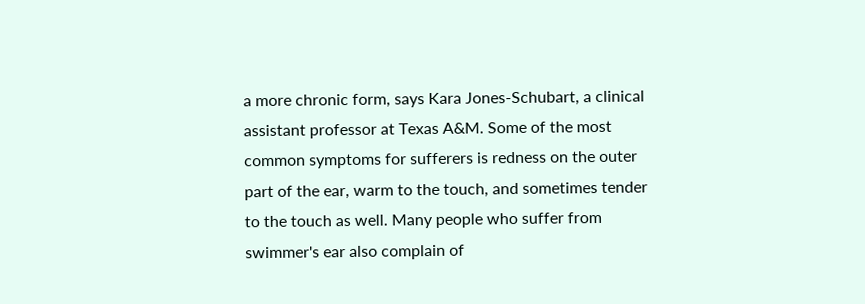a more chronic form, says Kara Jones-Schubart, a clinical assistant professor at Texas A&M. Some of the most common symptoms for sufferers is redness on the outer part of the ear, warm to the touch, and sometimes tender to the touch as well. Many people who suffer from swimmer's ear also complain of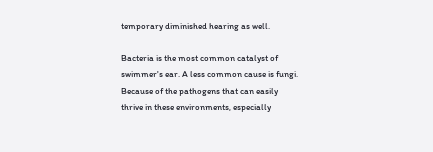temporary diminished hearing as well.

Bacteria is the most common catalyst of swimmer's ear. A less common cause is fungi. Because of the pathogens that can easily thrive in these environments, especially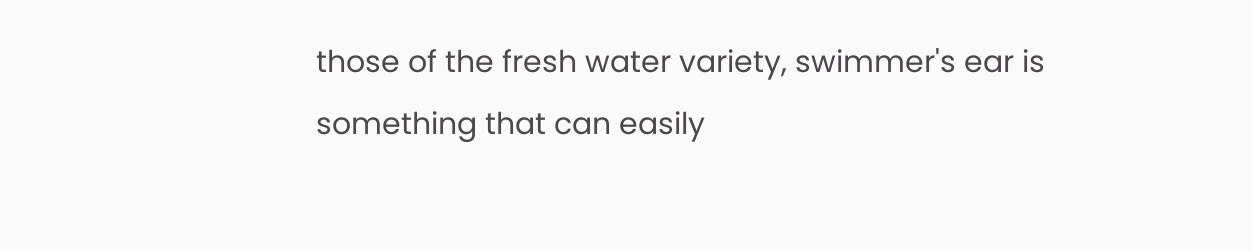those of the fresh water variety, swimmer's ear is something that can easily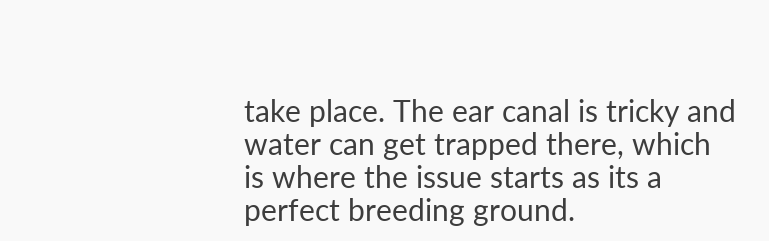take place. The ear canal is tricky and water can get trapped there, which is where the issue starts as its a perfect breeding ground.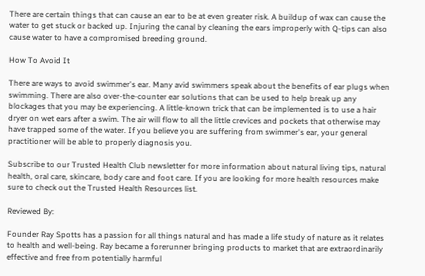There are certain things that can cause an ear to be at even greater risk. A buildup of wax can cause the water to get stuck or backed up. Injuring the canal by cleaning the ears improperly with Q-tips can also cause water to have a compromised breeding ground.

How To Avoid It

There are ways to avoid swimmer's ear. Many avid swimmers speak about the benefits of ear plugs when swimming. There are also over-the-counter ear solutions that can be used to help break up any blockages that you may be experiencing. A little-known trick that can be implemented is to use a hair dryer on wet ears after a swim. The air will flow to all the little crevices and pockets that otherwise may have trapped some of the water. If you believe you are suffering from swimmer's ear, your general practitioner will be able to properly diagnosis you.

Subscribe to our Trusted Health Club newsletter for more information about natural living tips, natural health, oral care, skincare, body care and foot care. If you are looking for more health resources make sure to check out the Trusted Health Resources list.

Reviewed By:

Founder Ray Spotts has a passion for all things natural and has made a life study of nature as it relates to health and well-being. Ray became a forerunner bringing products to market that are extraordinarily effective and free from potentially harmful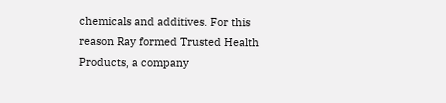chemicals and additives. For this reason Ray formed Trusted Health Products, a company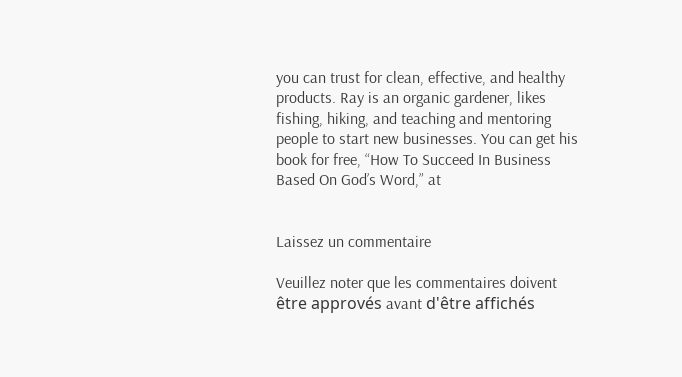you can trust for clean, effective, and healthy products. Ray is an organic gardener, likes fishing, hiking, and teaching and mentoring people to start new businesses. You can get his book for free, “How To Succeed In Business Based On God’s Word,” at


Laissez un commentaire

Veuillez noter que les commentaires doivent être approvés avant d'être affichés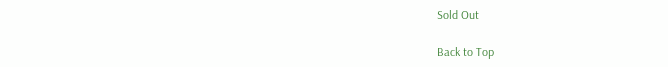Sold Out

Back to Top